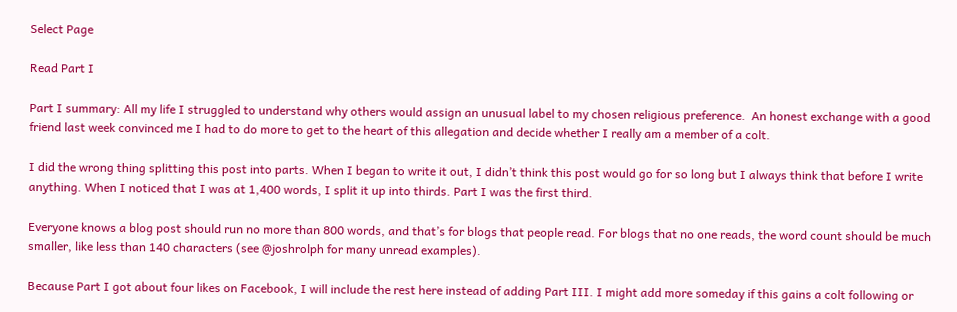Select Page

Read Part I

Part I summary: All my life I struggled to understand why others would assign an unusual label to my chosen religious preference.  An honest exchange with a good friend last week convinced me I had to do more to get to the heart of this allegation and decide whether I really am a member of a colt.

I did the wrong thing splitting this post into parts. When I began to write it out, I didn’t think this post would go for so long but I always think that before I write anything. When I noticed that I was at 1,400 words, I split it up into thirds. Part I was the first third.

Everyone knows a blog post should run no more than 800 words, and that’s for blogs that people read. For blogs that no one reads, the word count should be much smaller, like less than 140 characters (see @joshrolph for many unread examples).

Because Part I got about four likes on Facebook, I will include the rest here instead of adding Part III. I might add more someday if this gains a colt following or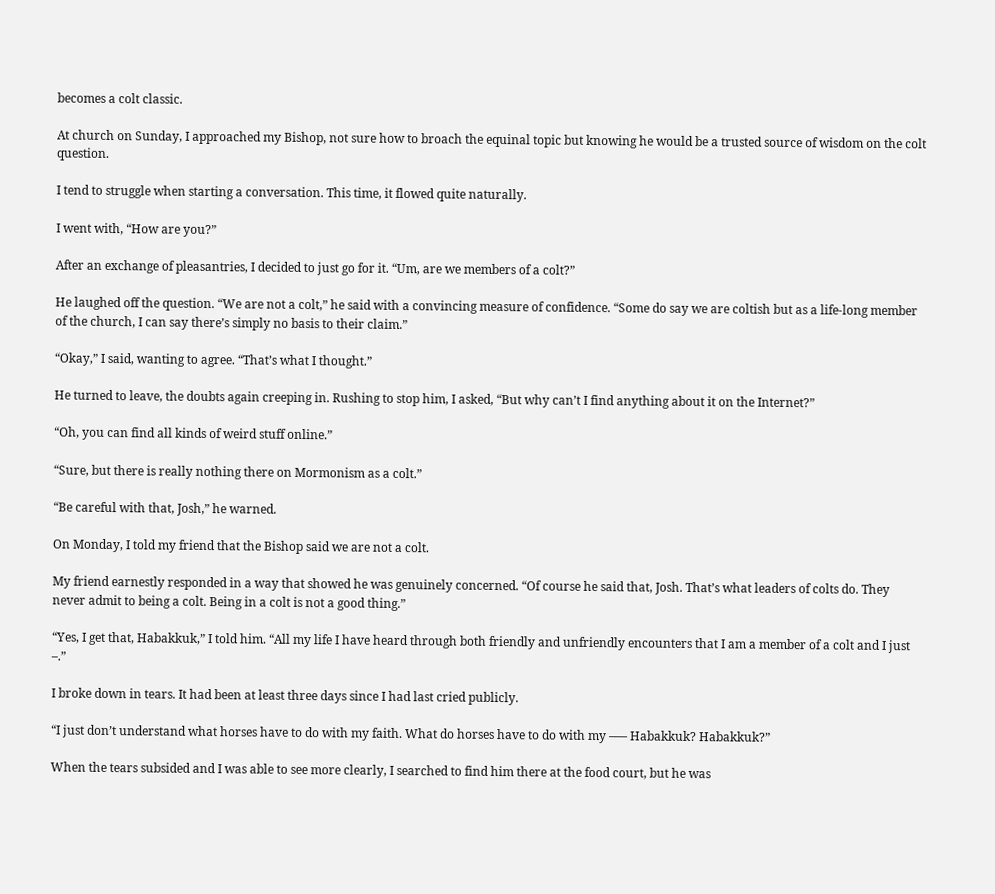becomes a colt classic.

At church on Sunday, I approached my Bishop, not sure how to broach the equinal topic but knowing he would be a trusted source of wisdom on the colt question.

I tend to struggle when starting a conversation. This time, it flowed quite naturally.

I went with, “How are you?”

After an exchange of pleasantries, I decided to just go for it. “Um, are we members of a colt?”

He laughed off the question. “We are not a colt,” he said with a convincing measure of confidence. “Some do say we are coltish but as a life-long member of the church, I can say there’s simply no basis to their claim.”

“Okay,” I said, wanting to agree. “That’s what I thought.”

He turned to leave, the doubts again creeping in. Rushing to stop him, I asked, “But why can’t I find anything about it on the Internet?”

“Oh, you can find all kinds of weird stuff online.”

“Sure, but there is really nothing there on Mormonism as a colt.”

“Be careful with that, Josh,” he warned.

On Monday, I told my friend that the Bishop said we are not a colt.

My friend earnestly responded in a way that showed he was genuinely concerned. “Of course he said that, Josh. That’s what leaders of colts do. They never admit to being a colt. Being in a colt is not a good thing.”

“Yes, I get that, Habakkuk,” I told him. “All my life I have heard through both friendly and unfriendly encounters that I am a member of a colt and I just –.”

I broke down in tears. It had been at least three days since I had last cried publicly.

“I just don’t understand what horses have to do with my faith. What do horses have to do with my ––– Habakkuk? Habakkuk?”

When the tears subsided and I was able to see more clearly, I searched to find him there at the food court, but he was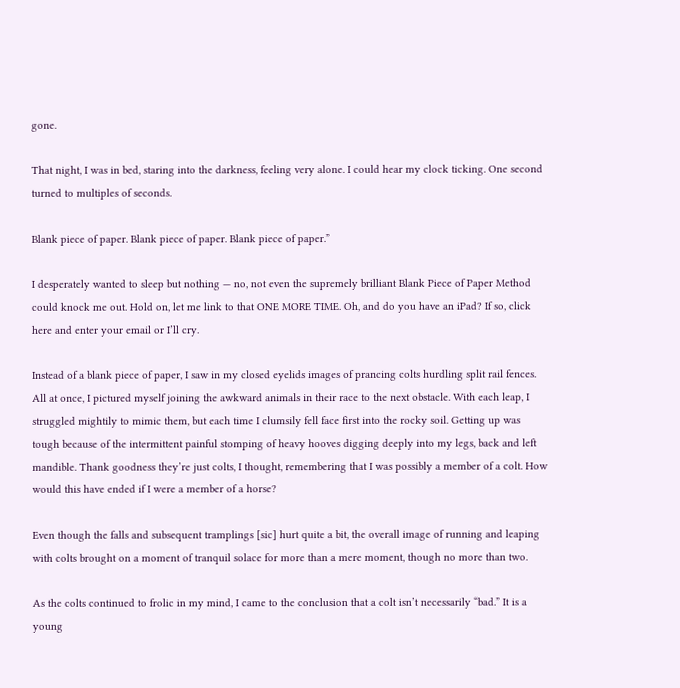gone.

That night, I was in bed, staring into the darkness, feeling very alone. I could hear my clock ticking. One second turned to multiples of seconds.

Blank piece of paper. Blank piece of paper. Blank piece of paper.”

I desperately wanted to sleep but nothing — no, not even the supremely brilliant Blank Piece of Paper Method could knock me out. Hold on, let me link to that ONE MORE TIME. Oh, and do you have an iPad? If so, click here and enter your email or I’ll cry.

Instead of a blank piece of paper, I saw in my closed eyelids images of prancing colts hurdling split rail fences. All at once, I pictured myself joining the awkward animals in their race to the next obstacle. With each leap, I struggled mightily to mimic them, but each time I clumsily fell face first into the rocky soil. Getting up was tough because of the intermittent painful stomping of heavy hooves digging deeply into my legs, back and left mandible. Thank goodness they’re just colts, I thought, remembering that I was possibly a member of a colt. How would this have ended if I were a member of a horse?

Even though the falls and subsequent tramplings [sic] hurt quite a bit, the overall image of running and leaping with colts brought on a moment of tranquil solace for more than a mere moment, though no more than two.

As the colts continued to frolic in my mind, I came to the conclusion that a colt isn’t necessarily “bad.” It is a young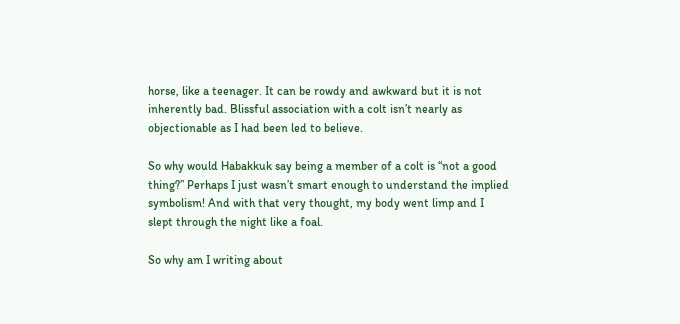horse, like a teenager. It can be rowdy and awkward but it is not inherently bad. Blissful association with a colt isn’t nearly as objectionable as I had been led to believe.

So why would Habakkuk say being a member of a colt is “not a good thing?” Perhaps I just wasn’t smart enough to understand the implied symbolism! And with that very thought, my body went limp and I slept through the night like a foal.

So why am I writing about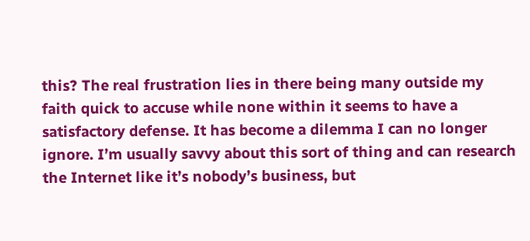this? The real frustration lies in there being many outside my faith quick to accuse while none within it seems to have a satisfactory defense. It has become a dilemma I can no longer ignore. I’m usually savvy about this sort of thing and can research the Internet like it’s nobody’s business, but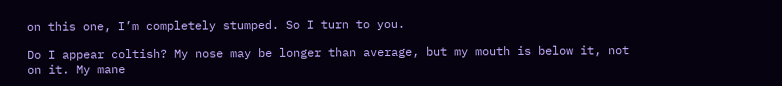on this one, I’m completely stumped. So I turn to you.

Do I appear coltish? My nose may be longer than average, but my mouth is below it, not on it. My mane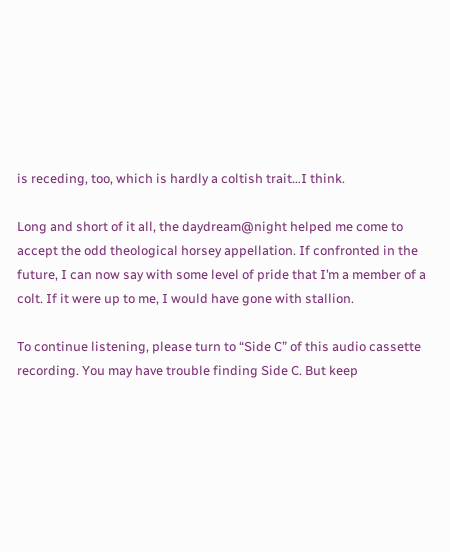is receding, too, which is hardly a coltish trait…I think.

Long and short of it all, the daydream@night helped me come to accept the odd theological horsey appellation. If confronted in the future, I can now say with some level of pride that I’m a member of a colt. If it were up to me, I would have gone with stallion.

To continue listening, please turn to “Side C” of this audio cassette recording. You may have trouble finding Side C. But keep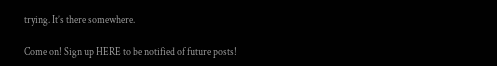trying. It’s there somewhere.

Come on! Sign up HERE to be notified of future posts!